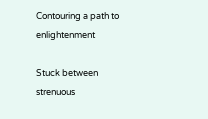Contouring a path to enlightenment

Stuck between strenuous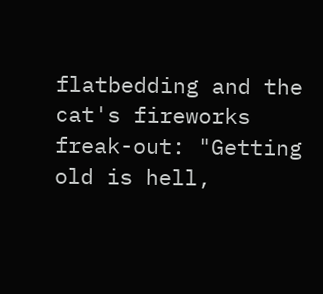flatbedding and the cat's fireworks freak-out: "Getting old is hell,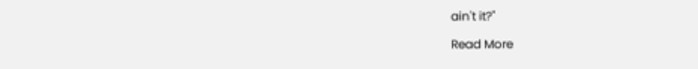ain't it?"

Read More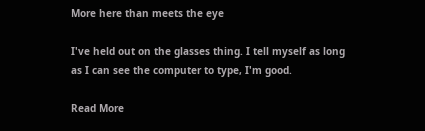More here than meets the eye

I've held out on the glasses thing. I tell myself as long as I can see the computer to type, I'm good.

Read More